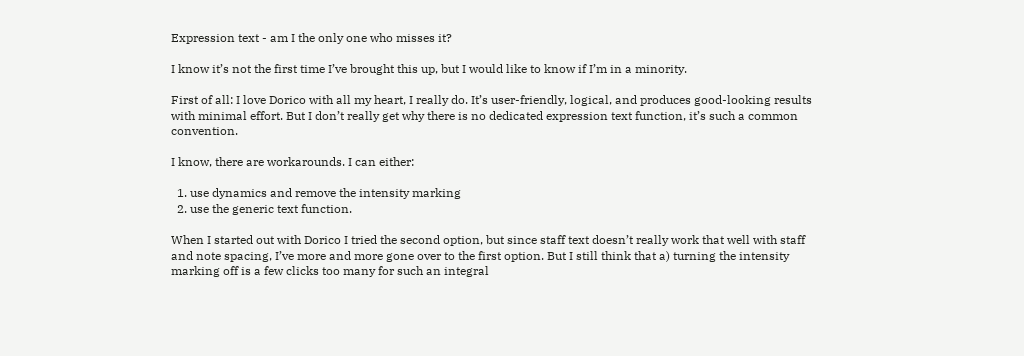Expression text - am I the only one who misses it?

I know it’s not the first time I’ve brought this up, but I would like to know if I’m in a minority.

First of all: I love Dorico with all my heart, I really do. It’s user-friendly, logical, and produces good-looking results with minimal effort. But I don’t really get why there is no dedicated expression text function, it’s such a common convention.

I know, there are workarounds. I can either:

  1. use dynamics and remove the intensity marking
  2. use the generic text function.

When I started out with Dorico I tried the second option, but since staff text doesn’t really work that well with staff and note spacing, I’ve more and more gone over to the first option. But I still think that a) turning the intensity marking off is a few clicks too many for such an integral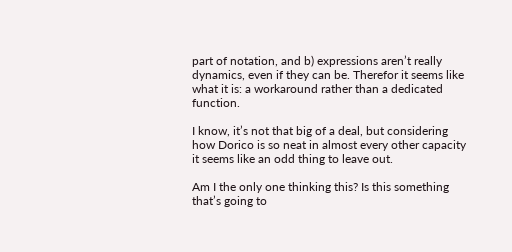part of notation, and b) expressions aren’t really dynamics, even if they can be. Therefor it seems like what it is: a workaround rather than a dedicated function.

I know, it’s not that big of a deal, but considering how Dorico is so neat in almost every other capacity it seems like an odd thing to leave out.

Am I the only one thinking this? Is this something that’s going to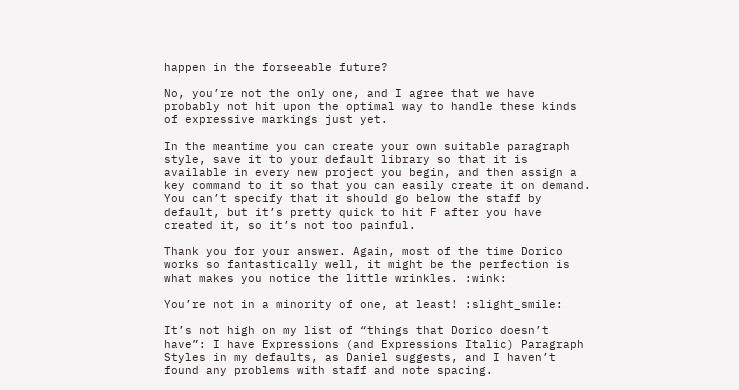happen in the forseeable future?

No, you’re not the only one, and I agree that we have probably not hit upon the optimal way to handle these kinds of expressive markings just yet.

In the meantime you can create your own suitable paragraph style, save it to your default library so that it is available in every new project you begin, and then assign a key command to it so that you can easily create it on demand. You can’t specify that it should go below the staff by default, but it’s pretty quick to hit F after you have created it, so it’s not too painful.

Thank you for your answer. Again, most of the time Dorico works so fantastically well, it might be the perfection is what makes you notice the little wrinkles. :wink:

You’re not in a minority of one, at least! :slight_smile:

It’s not high on my list of “things that Dorico doesn’t have”: I have Expressions (and Expressions Italic) Paragraph Styles in my defaults, as Daniel suggests, and I haven’t found any problems with staff and note spacing.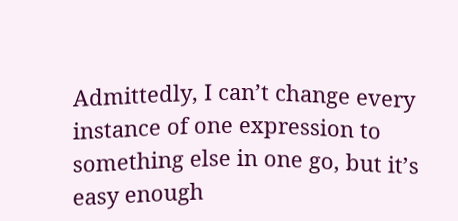Admittedly, I can’t change every instance of one expression to something else in one go, but it’s easy enough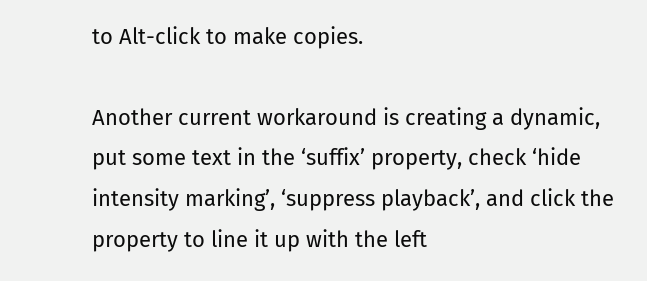to Alt-click to make copies.

Another current workaround is creating a dynamic, put some text in the ‘suffix’ property, check ‘hide intensity marking’, ‘suppress playback’, and click the property to line it up with the left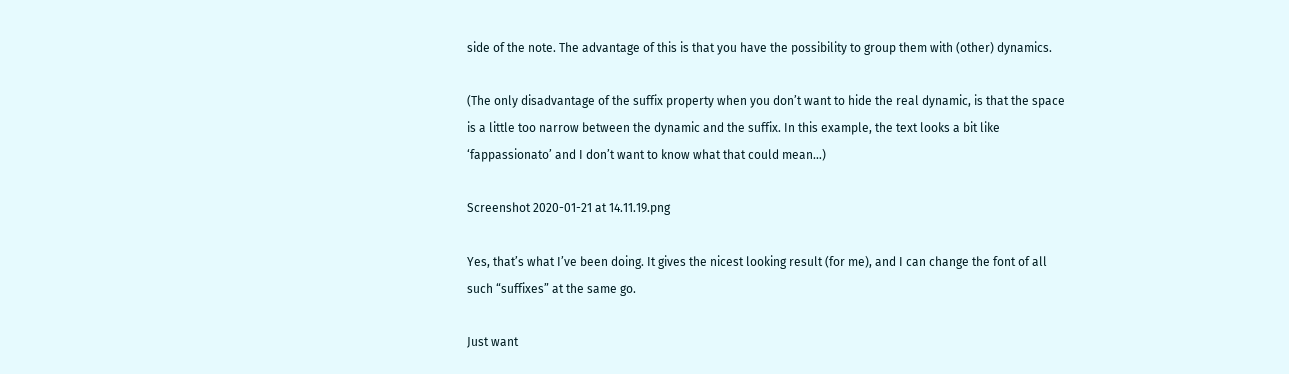side of the note. The advantage of this is that you have the possibility to group them with (other) dynamics.

(The only disadvantage of the suffix property when you don’t want to hide the real dynamic, is that the space is a little too narrow between the dynamic and the suffix. In this example, the text looks a bit like ‘fappassionato’ and I don’t want to know what that could mean…)

Screenshot 2020-01-21 at 14.11.19.png

Yes, that’s what I’ve been doing. It gives the nicest looking result (for me), and I can change the font of all such “suffixes” at the same go.

Just want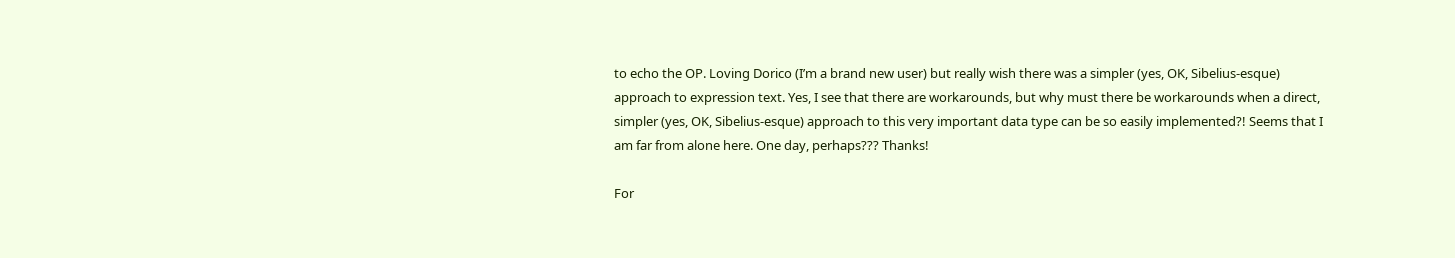to echo the OP. Loving Dorico (I’m a brand new user) but really wish there was a simpler (yes, OK, Sibelius-esque) approach to expression text. Yes, I see that there are workarounds, but why must there be workarounds when a direct, simpler (yes, OK, Sibelius-esque) approach to this very important data type can be so easily implemented?! Seems that I am far from alone here. One day, perhaps??? Thanks!

For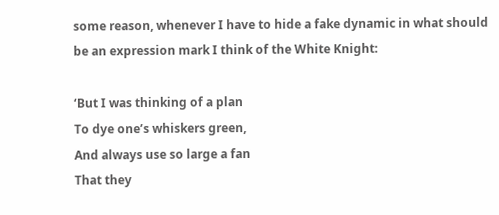some reason, whenever I have to hide a fake dynamic in what should be an expression mark I think of the White Knight:

‘But I was thinking of a plan
To dye one’s whiskers green,
And always use so large a fan
That they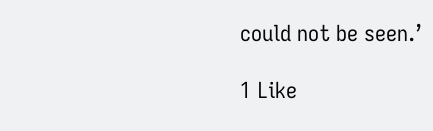could not be seen.’

1 Like